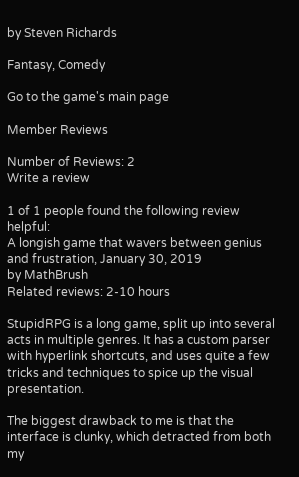by Steven Richards

Fantasy, Comedy

Go to the game's main page

Member Reviews

Number of Reviews: 2
Write a review

1 of 1 people found the following review helpful:
A longish game that wavers between genius and frustration, January 30, 2019
by MathBrush
Related reviews: 2-10 hours

StupidRPG is a long game, split up into several acts in multiple genres. It has a custom parser with hyperlink shortcuts, and uses quite a few tricks and techniques to spice up the visual presentation.

The biggest drawback to me is that the interface is clunky, which detracted from both my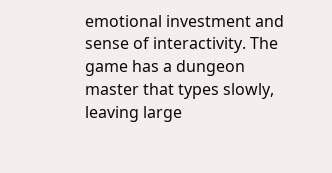emotional investment and sense of interactivity. The game has a dungeon master that types slowly, leaving large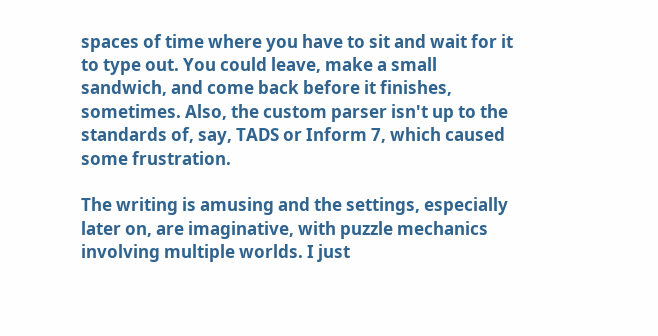spaces of time where you have to sit and wait for it to type out. You could leave, make a small sandwich, and come back before it finishes, sometimes. Also, the custom parser isn't up to the standards of, say, TADS or Inform 7, which caused some frustration.

The writing is amusing and the settings, especially later on, are imaginative, with puzzle mechanics involving multiple worlds. I just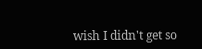wish I didn't get so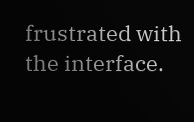frustrated with the interface.